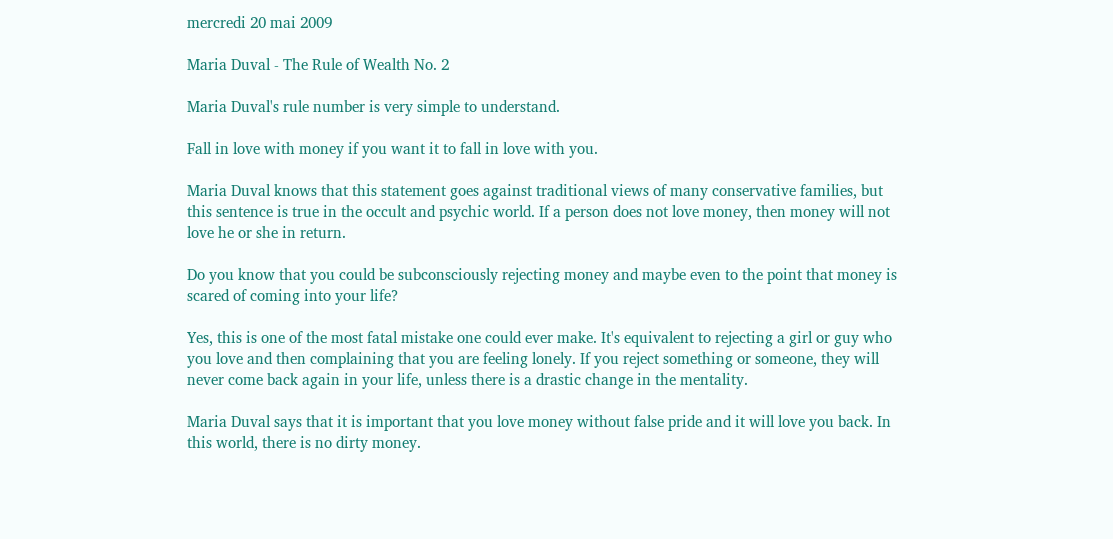mercredi 20 mai 2009

Maria Duval - The Rule of Wealth No. 2

Maria Duval's rule number is very simple to understand.

Fall in love with money if you want it to fall in love with you.

Maria Duval knows that this statement goes against traditional views of many conservative families, but this sentence is true in the occult and psychic world. If a person does not love money, then money will not love he or she in return.

Do you know that you could be subconsciously rejecting money and maybe even to the point that money is scared of coming into your life?

Yes, this is one of the most fatal mistake one could ever make. It's equivalent to rejecting a girl or guy who you love and then complaining that you are feeling lonely. If you reject something or someone, they will never come back again in your life, unless there is a drastic change in the mentality.

Maria Duval says that it is important that you love money without false pride and it will love you back. In this world, there is no dirty money.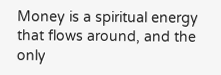Money is a spiritual energy that flows around, and the only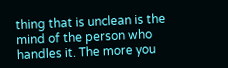thing that is unclean is the mind of the person who handles it. The more you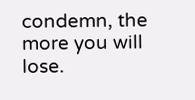condemn, the more you will lose.